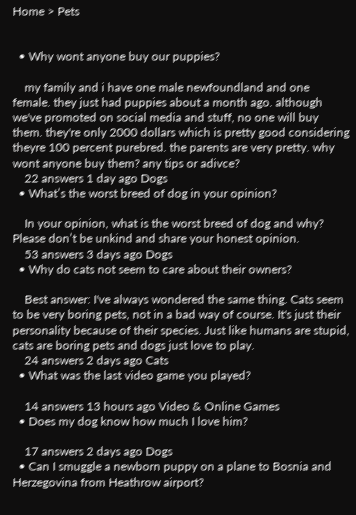Home > Pets


  • Why wont anyone buy our puppies?

    my family and i have one male newfoundland and one female. they just had puppies about a month ago. although we've promoted on social media and stuff, no one will buy them. they're only 2000 dollars which is pretty good considering theyre 100 percent purebred. the parents are very pretty. why wont anyone buy them? any tips or adivce?
    22 answers 1 day ago Dogs
  • What’s the worst breed of dog in your opinion?

    In your opinion, what is the worst breed of dog and why? Please don’t be unkind and share your honest opinion.
    53 answers 3 days ago Dogs
  • Why do cats not seem to care about their owners?

    Best answer: I've always wondered the same thing. Cats seem to be very boring pets, not in a bad way of course. It's just their personality because of their species. Just like humans are stupid, cats are boring pets and dogs just love to play.
    24 answers 2 days ago Cats
  • What was the last video game you played?

    14 answers 13 hours ago Video & Online Games
  • Does my dog know how much I love him?

    17 answers 2 days ago Dogs
  • Can I smuggle a newborn puppy on a plane to Bosnia and Herzegovina from Heathrow airport?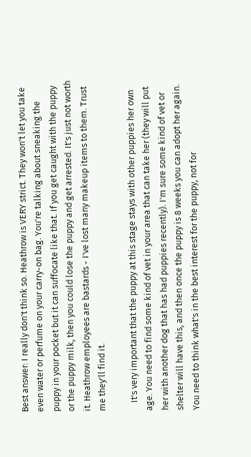Best answer: I really don't think so. Heathrow is VERY strict. They won't let you take even water or perfume on your carry-on bag. You're talking about sneaking the puppy in your pocket but it can suffocate like that. If you get caught with the puppy or the puppy milk, then you could lose the puppy and get arrested. It's just not worth it. Heathrow employees are bastards - I've lost many makeup items to them. Trust me they'll find it.

    It's very important that the puppy at this stage stays with other puppies her own age. You need to find some kind of vet in your area that can take her (they will put her with another dog that has had puppies recently). I'm sure some kind of vet or shelter will have this, and then once the puppy is 8 weeks you can adopt her again. You need to think what's in the best interest for the puppy, not for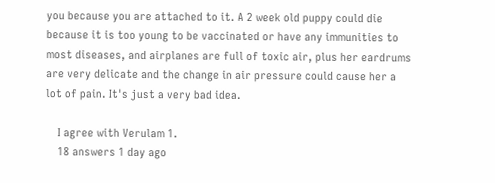you because you are attached to it. A 2 week old puppy could die because it is too young to be vaccinated or have any immunities to most diseases, and airplanes are full of toxic air, plus her eardrums are very delicate and the change in air pressure could cause her a lot of pain. It's just a very bad idea.

    I agree with Verulam 1.
    18 answers 1 day ago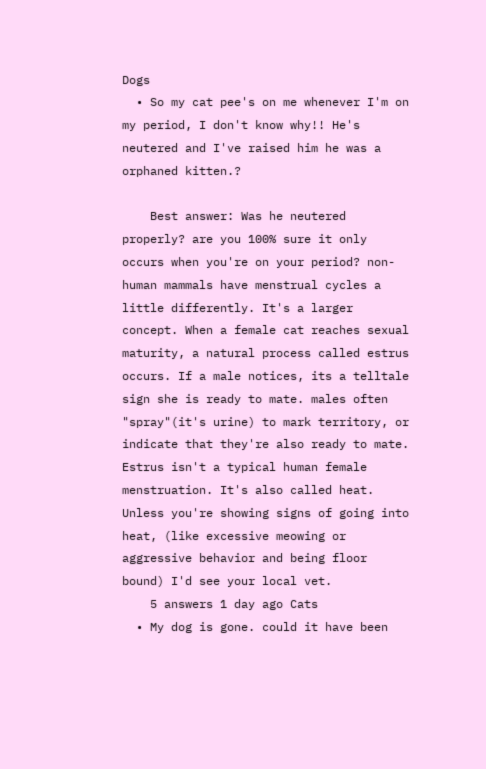Dogs
  • So my cat pee's on me whenever I'm on my period, I don't know why!! He's neutered and I've raised him he was a orphaned kitten.?

    Best answer: Was he neutered properly? are you 100% sure it only occurs when you're on your period? non-human mammals have menstrual cycles a little differently. It's a larger concept. When a female cat reaches sexual maturity, a natural process called estrus occurs. If a male notices, its a telltale sign she is ready to mate. males often "spray"(it's urine) to mark territory, or indicate that they're also ready to mate. Estrus isn't a typical human female menstruation. It's also called heat. Unless you're showing signs of going into heat, (like excessive meowing or aggressive behavior and being floor bound) I'd see your local vet.
    5 answers 1 day ago Cats
  • My dog is gone. could it have been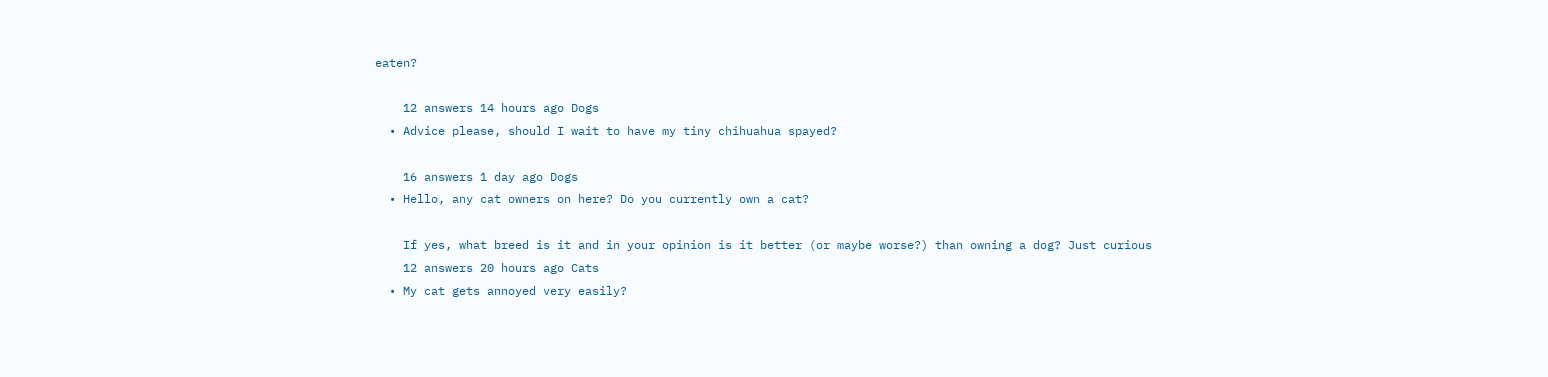eaten?

    12 answers 14 hours ago Dogs
  • Advice please, should I wait to have my tiny chihuahua spayed?

    16 answers 1 day ago Dogs
  • Hello, any cat owners on here? Do you currently own a cat?

    If yes, what breed is it and in your opinion is it better (or maybe worse?) than owning a dog? Just curious
    12 answers 20 hours ago Cats
  • My cat gets annoyed very easily?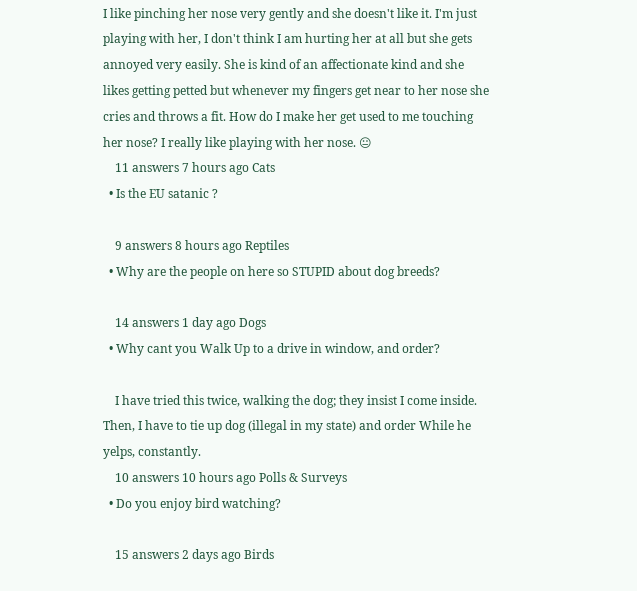I like pinching her nose very gently and she doesn't like it. I'm just playing with her, I don't think I am hurting her at all but she gets annoyed very easily. She is kind of an affectionate kind and she likes getting petted but whenever my fingers get near to her nose she cries and throws a fit. How do I make her get used to me touching her nose? I really like playing with her nose. 😐
    11 answers 7 hours ago Cats
  • Is the EU satanic ?

    9 answers 8 hours ago Reptiles
  • Why are the people on here so STUPID about dog breeds?

    14 answers 1 day ago Dogs
  • Why cant you Walk Up to a drive in window, and order?

    I have tried this twice, walking the dog; they insist I come inside. Then, I have to tie up dog (illegal in my state) and order While he yelps, constantly.
    10 answers 10 hours ago Polls & Surveys
  • Do you enjoy bird watching?

    15 answers 2 days ago Birds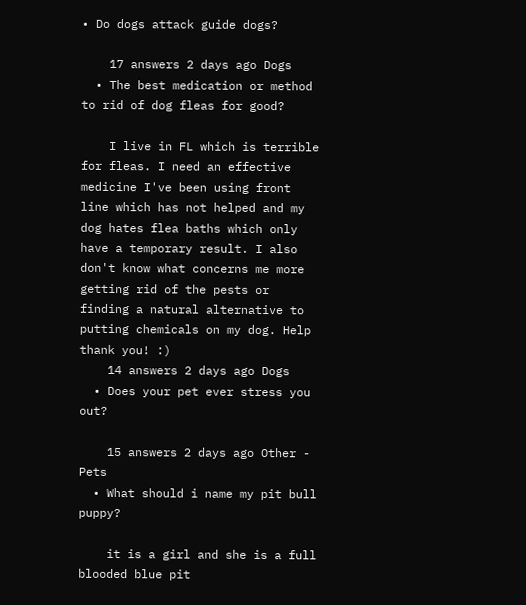• Do dogs attack guide dogs?

    17 answers 2 days ago Dogs
  • The best medication or method to rid of dog fleas for good?

    I live in FL which is terrible for fleas. I need an effective medicine I've been using front line which has not helped and my dog hates flea baths which only have a temporary result. I also don't know what concerns me more getting rid of the pests or finding a natural alternative to putting chemicals on my dog. Help thank you! :)
    14 answers 2 days ago Dogs
  • Does your pet ever stress you out?

    15 answers 2 days ago Other - Pets
  • What should i name my pit bull puppy?

    it is a girl and she is a full blooded blue pit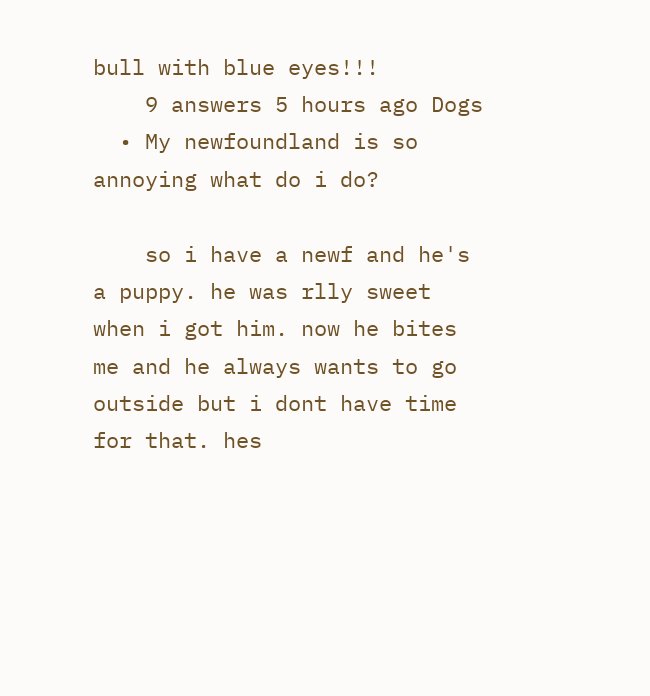bull with blue eyes!!!
    9 answers 5 hours ago Dogs
  • My newfoundland is so annoying what do i do?

    so i have a newf and he's a puppy. he was rlly sweet when i got him. now he bites me and he always wants to go outside but i dont have time for that. hes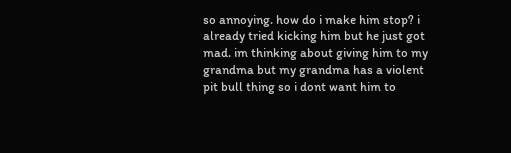so annoying. how do i make him stop? i already tried kicking him but he just got mad. im thinking about giving him to my grandma but my grandma has a violent pit bull thing so i dont want him to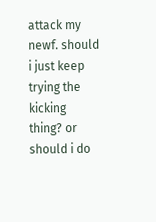attack my newf. should i just keep trying the kicking thing? or should i do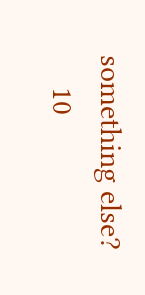something else?
    10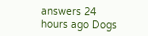answers 24 hours ago Dogs